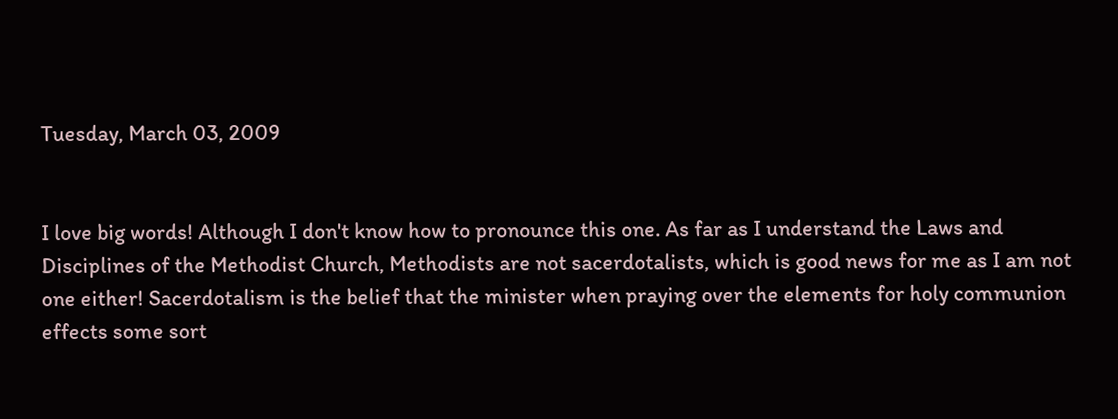Tuesday, March 03, 2009


I love big words! Although I don't know how to pronounce this one. As far as I understand the Laws and Disciplines of the Methodist Church, Methodists are not sacerdotalists, which is good news for me as I am not one either! Sacerdotalism is the belief that the minister when praying over the elements for holy communion effects some sort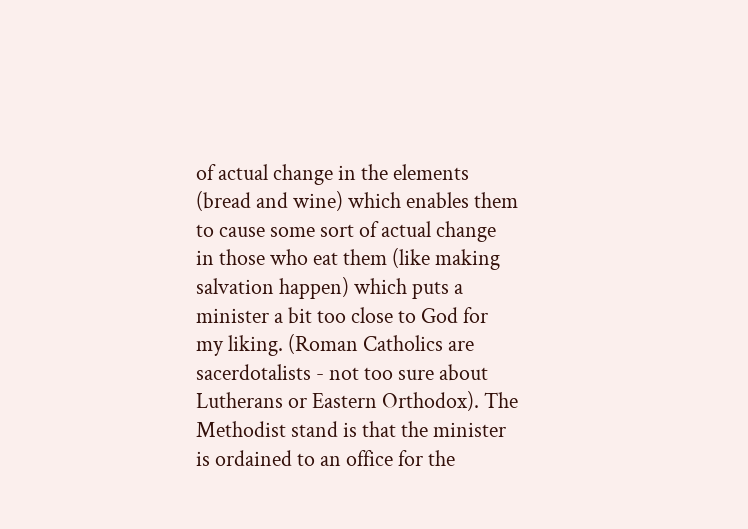of actual change in the elements (bread and wine) which enables them to cause some sort of actual change in those who eat them (like making salvation happen) which puts a minister a bit too close to God for my liking. (Roman Catholics are sacerdotalists - not too sure about Lutherans or Eastern Orthodox). The Methodist stand is that the minister is ordained to an office for the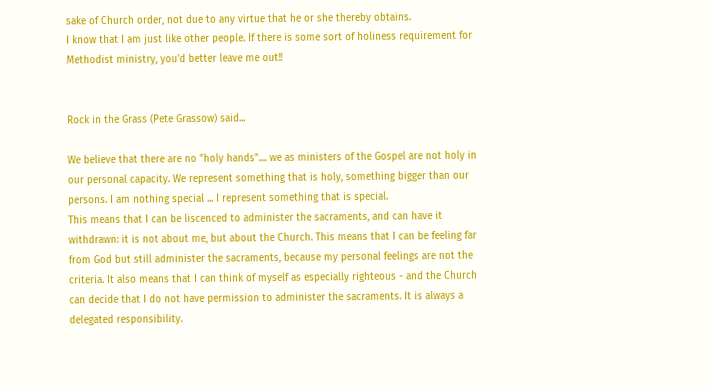sake of Church order, not due to any virtue that he or she thereby obtains.
I know that I am just like other people. If there is some sort of holiness requirement for Methodist ministry, you'd better leave me out!!


Rock in the Grass (Pete Grassow) said...

We believe that there are no "holy hands".... we as ministers of the Gospel are not holy in our personal capacity. We represent something that is holy, something bigger than our persons. I am nothing special ... I represent something that is special.
This means that I can be liscenced to administer the sacraments, and can have it withdrawn: it is not about me, but about the Church. This means that I can be feeling far from God but still administer the sacraments, because my personal feelings are not the criteria. It also means that I can think of myself as especially righteous - and the Church can decide that I do not have permission to administer the sacraments. It is always a delegated responsibility.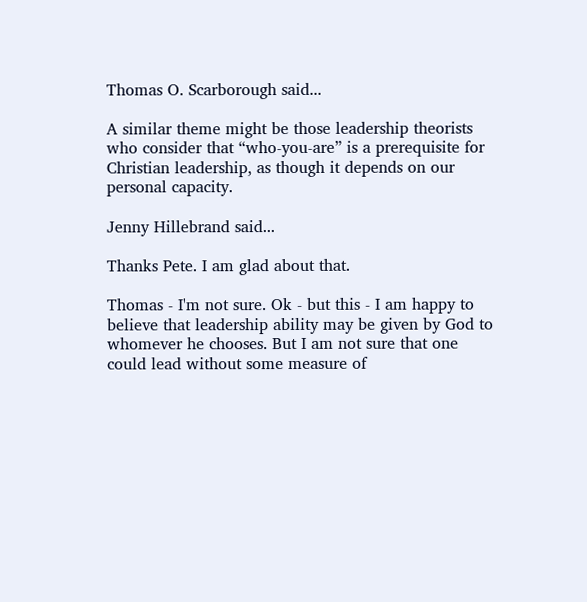Thomas O. Scarborough said...

A similar theme might be those leadership theorists who consider that “who-you-are” is a prerequisite for Christian leadership, as though it depends on our personal capacity.

Jenny Hillebrand said...

Thanks Pete. I am glad about that.

Thomas - I'm not sure. Ok - but this - I am happy to believe that leadership ability may be given by God to whomever he chooses. But I am not sure that one could lead without some measure of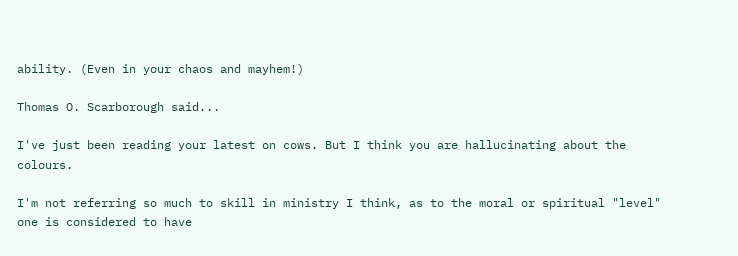ability. (Even in your chaos and mayhem!)

Thomas O. Scarborough said...

I've just been reading your latest on cows. But I think you are hallucinating about the colours.

I'm not referring so much to skill in ministry I think, as to the moral or spiritual "level" one is considered to have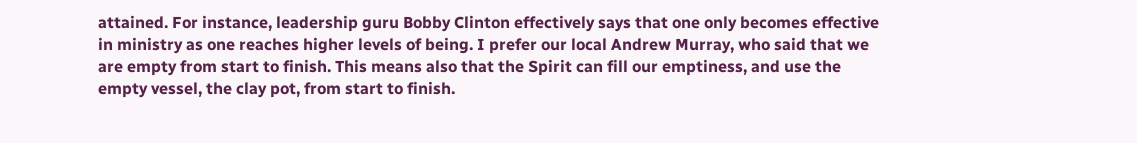attained. For instance, leadership guru Bobby Clinton effectively says that one only becomes effective in ministry as one reaches higher levels of being. I prefer our local Andrew Murray, who said that we are empty from start to finish. This means also that the Spirit can fill our emptiness, and use the empty vessel, the clay pot, from start to finish.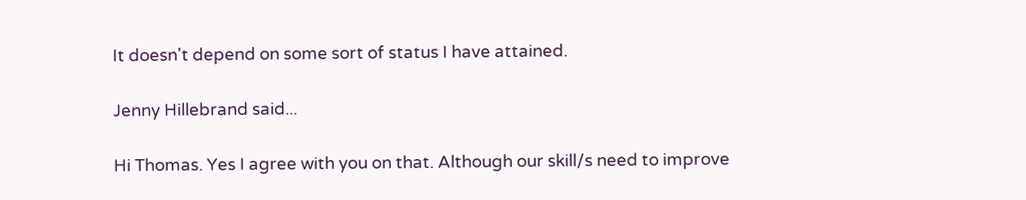It doesn't depend on some sort of status I have attained.

Jenny Hillebrand said...

Hi Thomas. Yes I agree with you on that. Although our skill/s need to improve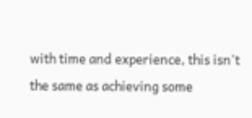with time and experience, this isn't the same as achieving some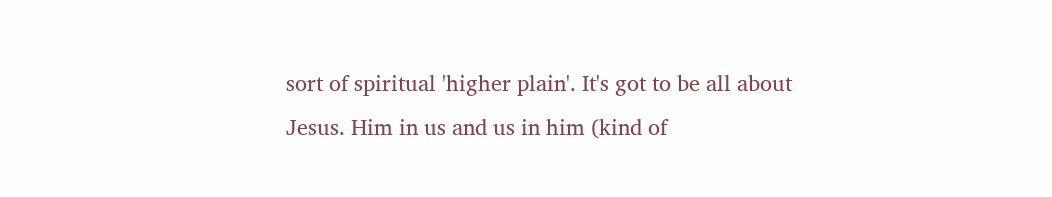sort of spiritual 'higher plain'. It's got to be all about Jesus. Him in us and us in him (kind of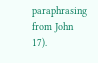paraphrasing from John 17).